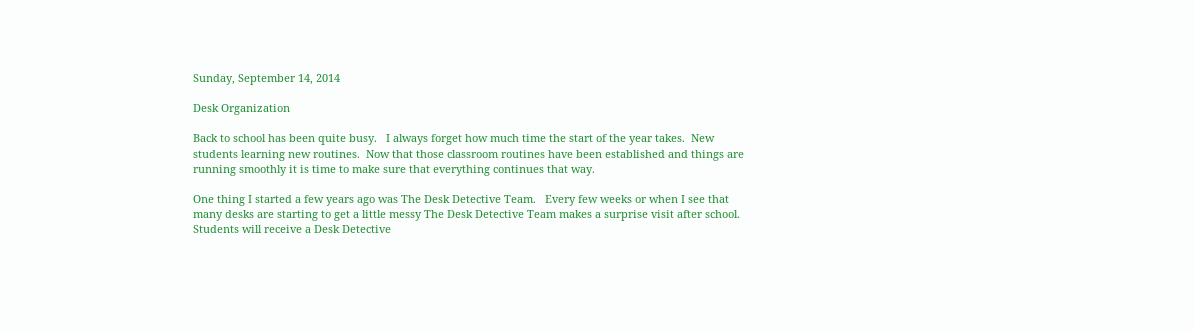Sunday, September 14, 2014

Desk Organization

Back to school has been quite busy.   I always forget how much time the start of the year takes.  New students learning new routines.  Now that those classroom routines have been established and things are running smoothly it is time to make sure that everything continues that way.

One thing I started a few years ago was The Desk Detective Team.   Every few weeks or when I see that many desks are starting to get a little messy The Desk Detective Team makes a surprise visit after school.   Students will receive a Desk Detective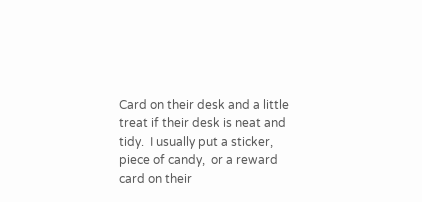Card on their desk and a little treat if their desk is neat and tidy.  I usually put a sticker, piece of candy,  or a reward card on their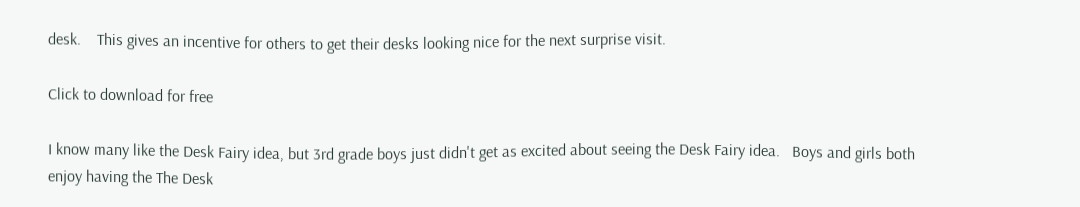desk.    This gives an incentive for others to get their desks looking nice for the next surprise visit.

Click to download for free

I know many like the Desk Fairy idea, but 3rd grade boys just didn't get as excited about seeing the Desk Fairy idea.   Boys and girls both enjoy having the The Desk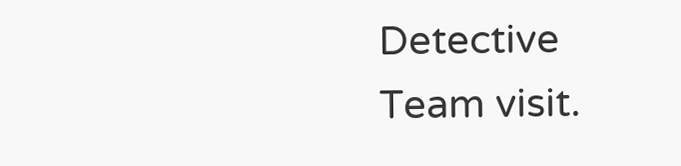Detective Team visit.